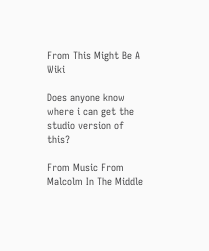From This Might Be A Wiki

Does anyone know where i can get the studio version of this?

From Music From Malcolm In The Middle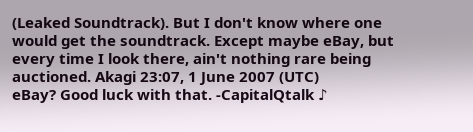(Leaked Soundtrack). But I don't know where one would get the soundtrack. Except maybe eBay, but every time I look there, ain't nothing rare being auctioned. Akagi 23:07, 1 June 2007 (UTC)
eBay? Good luck with that. -CapitalQtalk ♪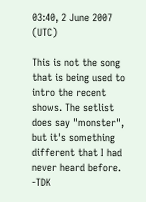03:40, 2 June 2007 (UTC)

This is not the song that is being used to intro the recent shows. The setlist does say "monster", but it's something different that I had never heard before. -TDK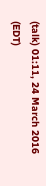(talk) 01:11, 24 March 2016 (EDT)